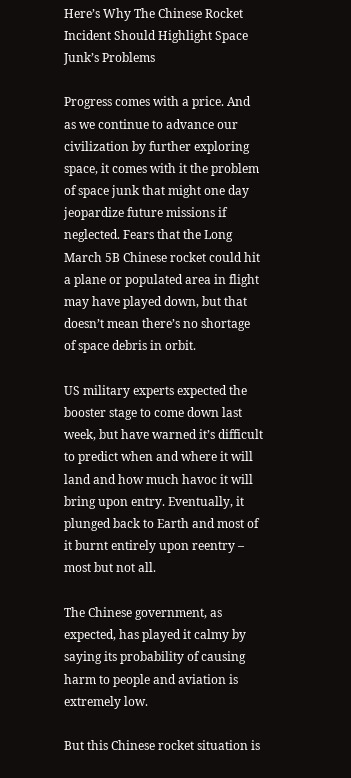Here’s Why The Chinese Rocket Incident Should Highlight Space Junk’s Problems

Progress comes with a price. And as we continue to advance our civilization by further exploring space, it comes with it the problem of space junk that might one day jeopardize future missions if neglected. Fears that the Long March 5B Chinese rocket could hit a plane or populated area in flight may have played down, but that doesn’t mean there’s no shortage of space debris in orbit.

US military experts expected the booster stage to come down last week, but have warned it’s difficult to predict when and where it will land and how much havoc it will bring upon entry. Eventually, it plunged back to Earth and most of it burnt entirely upon reentry – most but not all.

The Chinese government, as expected, has played it calmy by saying its probability of causing harm to people and aviation is extremely low.

But this Chinese rocket situation is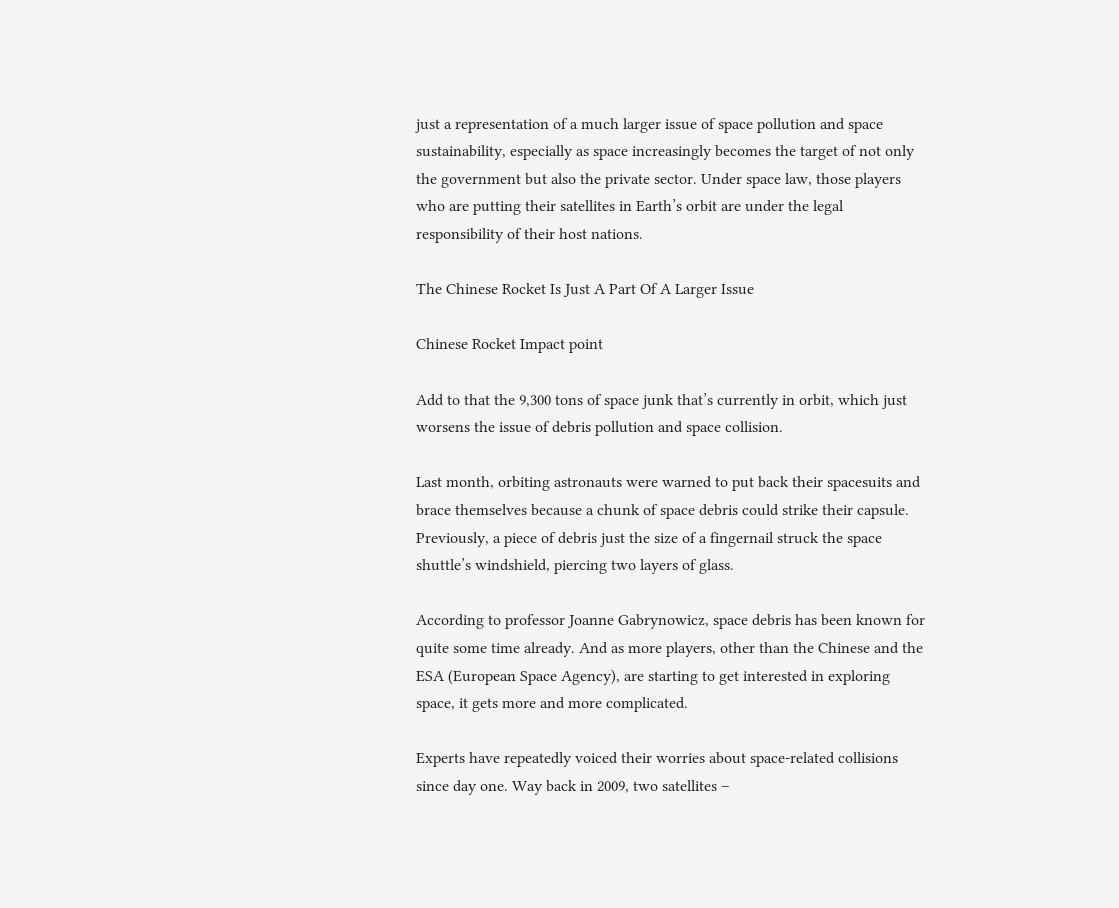just a representation of a much larger issue of space pollution and space sustainability, especially as space increasingly becomes the target of not only the government but also the private sector. Under space law, those players who are putting their satellites in Earth’s orbit are under the legal responsibility of their host nations.

The Chinese Rocket Is Just A Part Of A Larger Issue

Chinese Rocket Impact point

Add to that the 9,300 tons of space junk that’s currently in orbit, which just worsens the issue of debris pollution and space collision.

Last month, orbiting astronauts were warned to put back their spacesuits and brace themselves because a chunk of space debris could strike their capsule. Previously, a piece of debris just the size of a fingernail struck the space shuttle’s windshield, piercing two layers of glass.

According to professor Joanne Gabrynowicz, space debris has been known for quite some time already. And as more players, other than the Chinese and the ESA (European Space Agency), are starting to get interested in exploring space, it gets more and more complicated.

Experts have repeatedly voiced their worries about space-related collisions since day one. Way back in 2009, two satellites –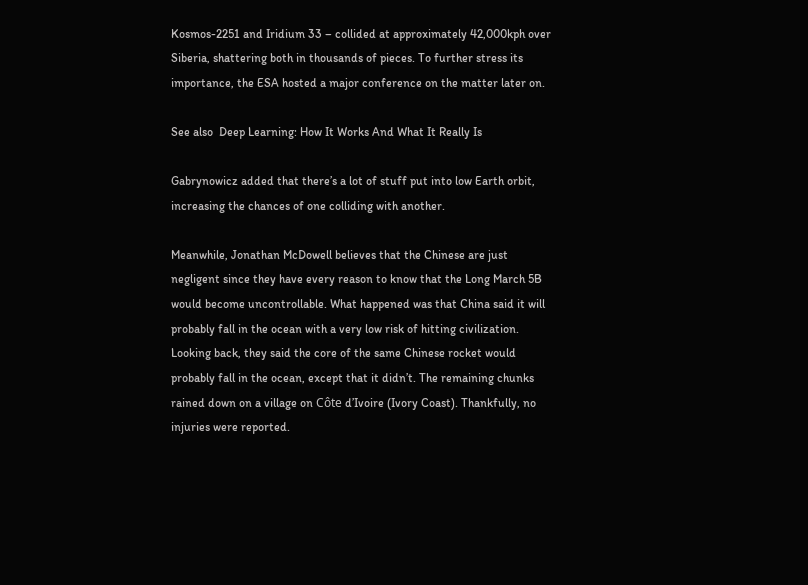Kosmos-2251 and Iridium 33 – collided at approximately 42,000kph over Siberia, shattering both in thousands of pieces. To further stress its importance, the ESA hosted a major conference on the matter later on.

See also  Deep Learning: How It Works And What It Really Is

Gabrynowicz added that there’s a lot of stuff put into low Earth orbit, increasing the chances of one colliding with another.

Meanwhile, Jonathan McDowell believes that the Chinese are just negligent since they have every reason to know that the Long March 5B would become uncontrollable. What happened was that China said it will probably fall in the ocean with a very low risk of hitting civilization. Looking back, they said the core of the same Chinese rocket would probably fall in the ocean, except that it didn’t. The remaining chunks rained down on a village on Côte d’Ivoire (Ivory Coast). Thankfully, no injuries were reported.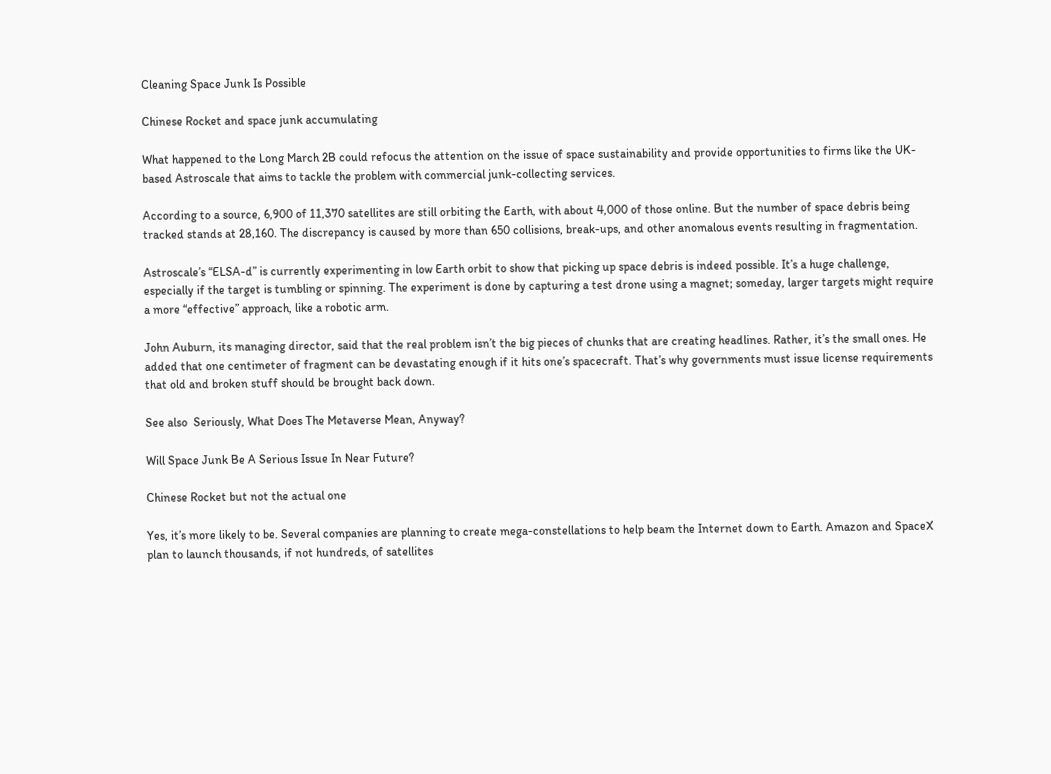Cleaning Space Junk Is Possible

Chinese Rocket and space junk accumulating

What happened to the Long March 2B could refocus the attention on the issue of space sustainability and provide opportunities to firms like the UK-based Astroscale that aims to tackle the problem with commercial junk-collecting services.

According to a source, 6,900 of 11,370 satellites are still orbiting the Earth, with about 4,000 of those online. But the number of space debris being tracked stands at 28,160. The discrepancy is caused by more than 650 collisions, break-ups, and other anomalous events resulting in fragmentation.

Astroscale’s “ELSA-d” is currently experimenting in low Earth orbit to show that picking up space debris is indeed possible. It’s a huge challenge, especially if the target is tumbling or spinning. The experiment is done by capturing a test drone using a magnet; someday, larger targets might require a more “effective” approach, like a robotic arm.

John Auburn, its managing director, said that the real problem isn’t the big pieces of chunks that are creating headlines. Rather, it’s the small ones. He added that one centimeter of fragment can be devastating enough if it hits one’s spacecraft. That’s why governments must issue license requirements that old and broken stuff should be brought back down.

See also  Seriously, What Does The Metaverse Mean, Anyway?

Will Space Junk Be A Serious Issue In Near Future?

Chinese Rocket but not the actual one

Yes, it’s more likely to be. Several companies are planning to create mega-constellations to help beam the Internet down to Earth. Amazon and SpaceX plan to launch thousands, if not hundreds, of satellites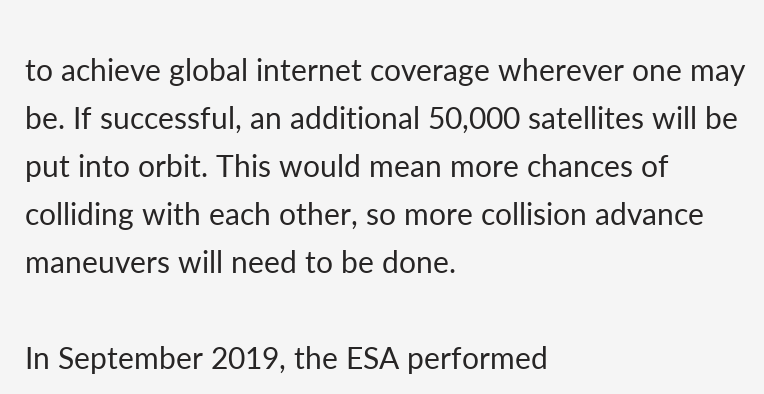to achieve global internet coverage wherever one may be. If successful, an additional 50,000 satellites will be put into orbit. This would mean more chances of colliding with each other, so more collision advance maneuvers will need to be done.

In September 2019, the ESA performed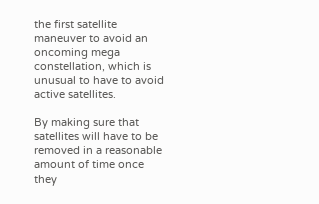the first satellite maneuver to avoid an oncoming mega constellation, which is unusual to have to avoid active satellites.

By making sure that satellites will have to be removed in a reasonable amount of time once they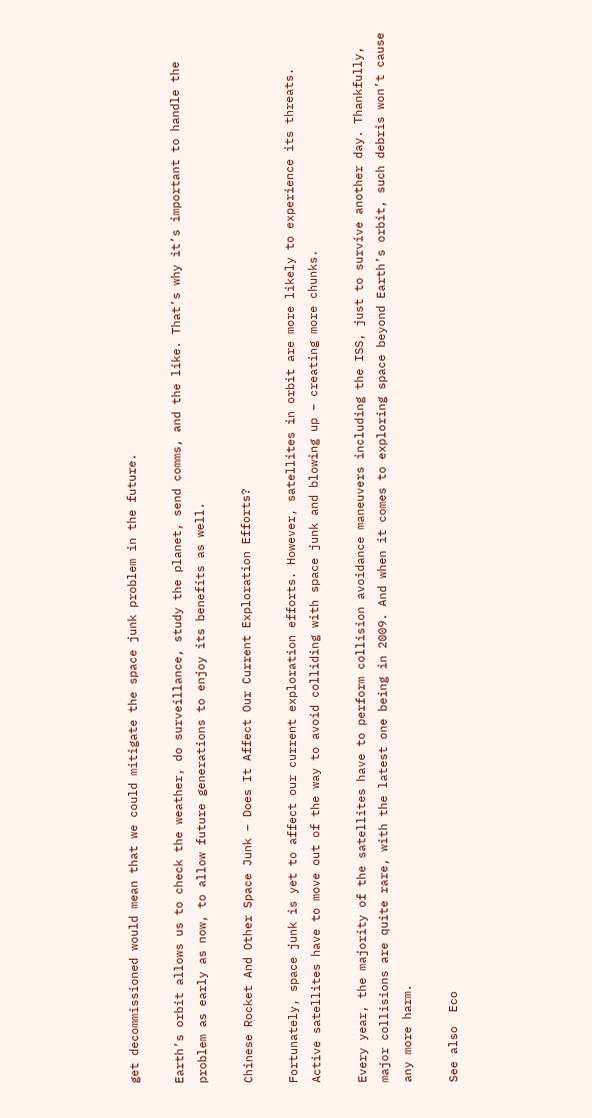get decommissioned would mean that we could mitigate the space junk problem in the future.

Earth’s orbit allows us to check the weather, do surveillance, study the planet, send comms, and the like. That’s why it’s important to handle the problem as early as now, to allow future generations to enjoy its benefits as well.

Chinese Rocket And Other Space Junk – Does It Affect Our Current Exploration Efforts?

Fortunately, space junk is yet to affect our current exploration efforts. However, satellites in orbit are more likely to experience its threats. Active satellites have to move out of the way to avoid colliding with space junk and blowing up – creating more chunks.

Every year, the majority of the satellites have to perform collision avoidance maneuvers including the ISS, just to survive another day. Thankfully, major collisions are quite rare, with the latest one being in 2009. And when it comes to exploring space beyond Earth’s orbit, such debris won’t cause any more harm.

See also  Eco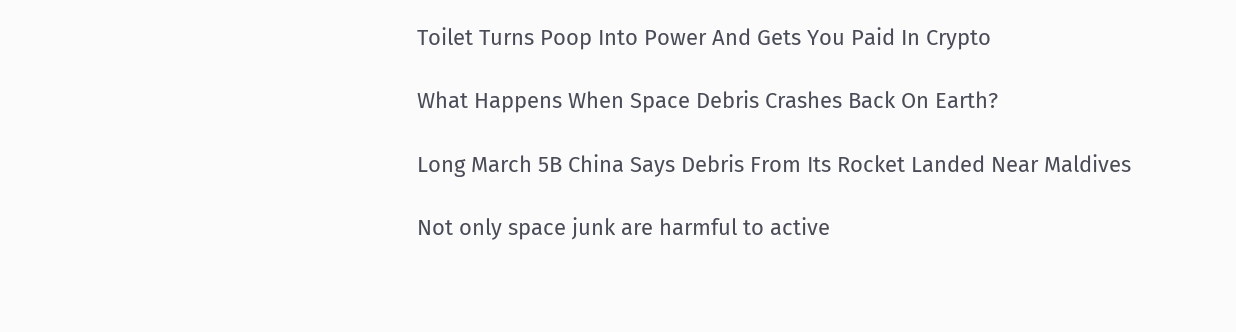Toilet Turns Poop Into Power And Gets You Paid In Crypto

What Happens When Space Debris Crashes Back On Earth?

Long March 5B China Says Debris From Its Rocket Landed Near Maldives

Not only space junk are harmful to active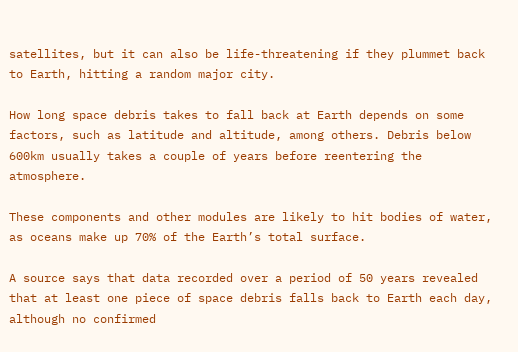satellites, but it can also be life-threatening if they plummet back to Earth, hitting a random major city.

How long space debris takes to fall back at Earth depends on some factors, such as latitude and altitude, among others. Debris below 600km usually takes a couple of years before reentering the atmosphere.

These components and other modules are likely to hit bodies of water, as oceans make up 70% of the Earth’s total surface.

A source says that data recorded over a period of 50 years revealed that at least one piece of space debris falls back to Earth each day, although no confirmed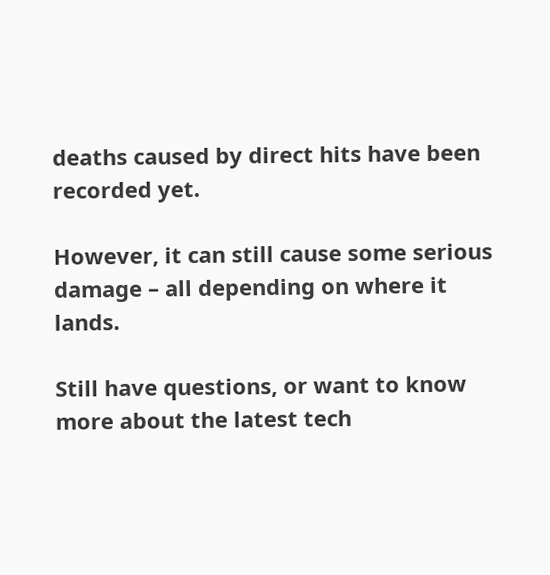deaths caused by direct hits have been recorded yet.

However, it can still cause some serious damage – all depending on where it lands.

Still have questions, or want to know more about the latest tech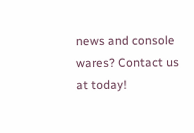news and console wares? Contact us at today!